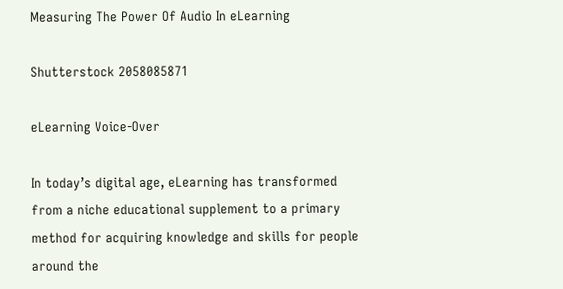Measuring The Power Of Audio In eLearning

Shutterstock 2058085871

eLearning Voice-Over

In today’s digital age, eLearning has transformed from a niche educational supplement to a primary method for acquiring knowledge and skills for people around the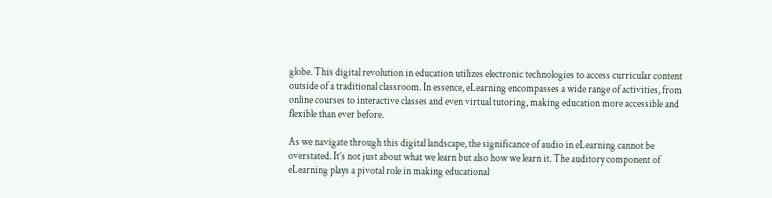globe. This digital revolution in education utilizes electronic technologies to access curricular content outside of a traditional classroom. In essence, eLearning encompasses a wide range of activities, from online courses to interactive classes and even virtual tutoring, making education more accessible and flexible than ever before.

As we navigate through this digital landscape, the significance of audio in eLearning cannot be overstated. It’s not just about what we learn but also how we learn it. The auditory component of eLearning plays a pivotal role in making educational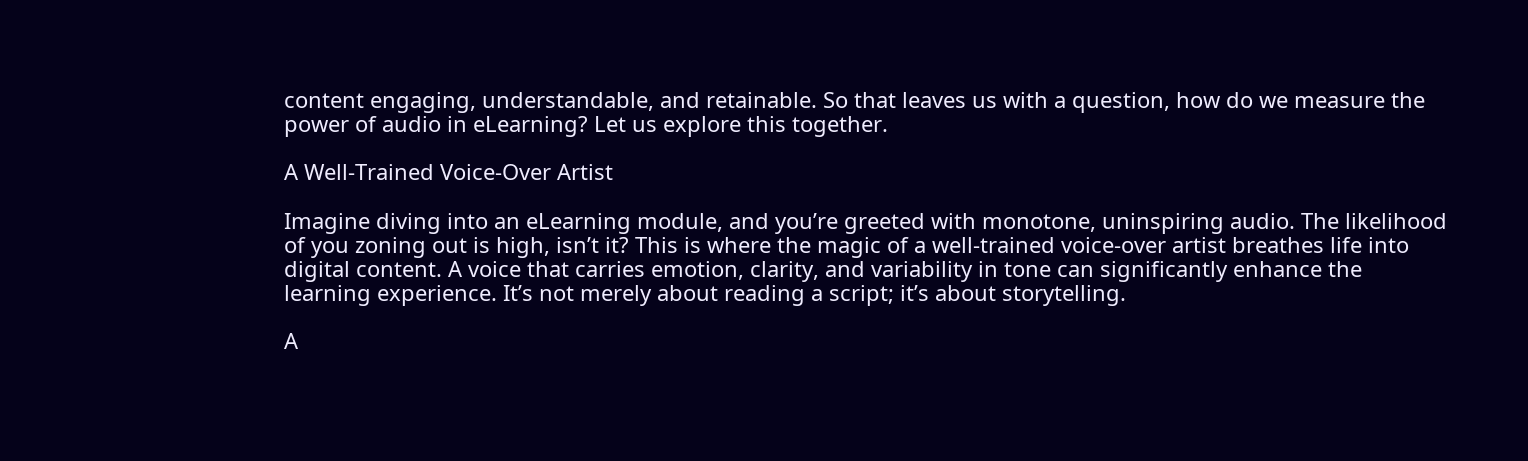content engaging, understandable, and retainable. So that leaves us with a question, how do we measure the power of audio in eLearning? Let us explore this together.

A Well-Trained Voice-Over Artist

Imagine diving into an eLearning module, and you’re greeted with monotone, uninspiring audio. The likelihood of you zoning out is high, isn’t it? This is where the magic of a well-trained voice-over artist breathes life into digital content. A voice that carries emotion, clarity, and variability in tone can significantly enhance the learning experience. It’s not merely about reading a script; it’s about storytelling.

A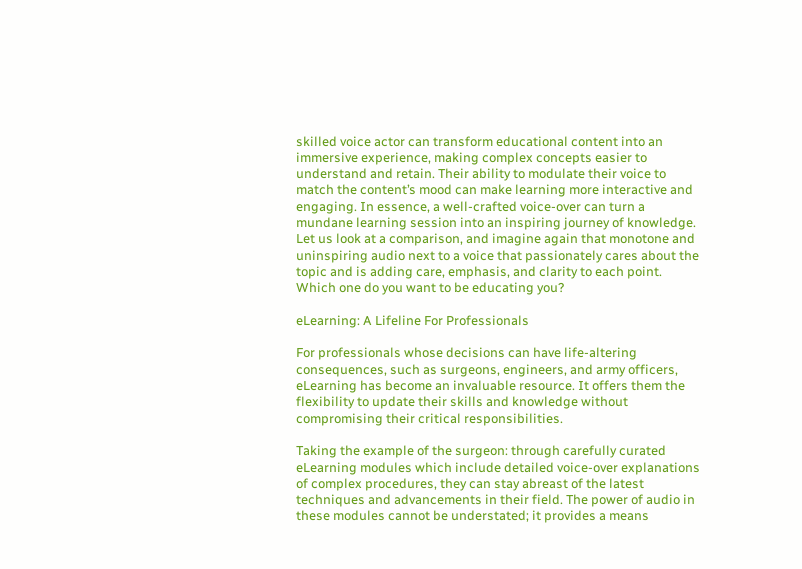skilled voice actor can transform educational content into an immersive experience, making complex concepts easier to understand and retain. Their ability to modulate their voice to match the content’s mood can make learning more interactive and engaging. In essence, a well-crafted voice-over can turn a mundane learning session into an inspiring journey of knowledge. Let us look at a comparison, and imagine again that monotone and uninspiring audio next to a voice that passionately cares about the topic and is adding care, emphasis, and clarity to each point. Which one do you want to be educating you?

eLearning: A Lifeline For Professionals

For professionals whose decisions can have life-altering consequences, such as surgeons, engineers, and army officers, eLearning has become an invaluable resource. It offers them the flexibility to update their skills and knowledge without compromising their critical responsibilities.

Taking the example of the surgeon: through carefully curated eLearning modules which include detailed voice-over explanations of complex procedures, they can stay abreast of the latest techniques and advancements in their field. The power of audio in these modules cannot be understated; it provides a means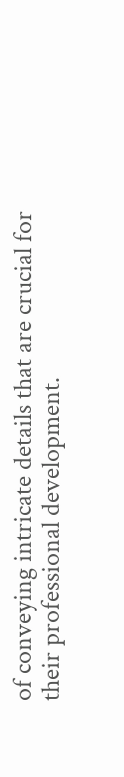of conveying intricate details that are crucial for their professional development.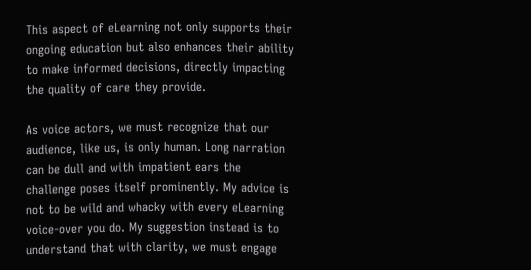This aspect of eLearning not only supports their ongoing education but also enhances their ability to make informed decisions, directly impacting the quality of care they provide.

As voice actors, we must recognize that our audience, like us, is only human. Long narration can be dull and with impatient ears the challenge poses itself prominently. My advice is not to be wild and whacky with every eLearning voice-over you do. My suggestion instead is to understand that with clarity, we must engage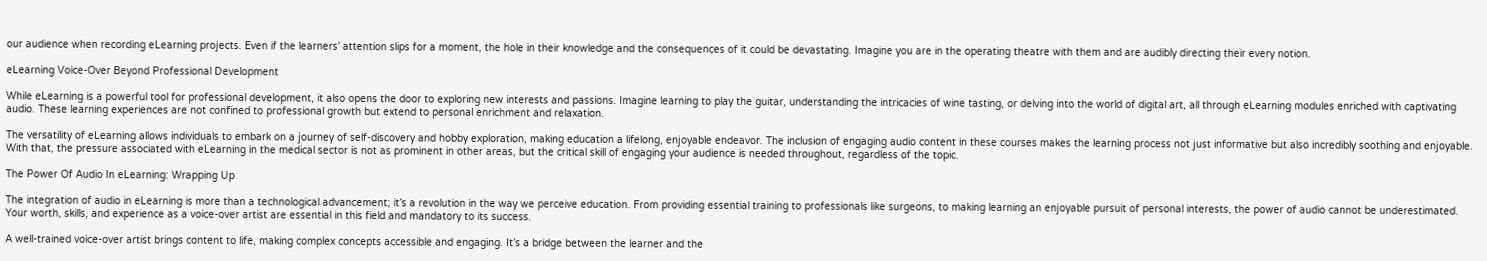our audience when recording eLearning projects. Even if the learners’ attention slips for a moment, the hole in their knowledge and the consequences of it could be devastating. Imagine you are in the operating theatre with them and are audibly directing their every notion.

eLearning Voice-Over Beyond Professional Development

While eLearning is a powerful tool for professional development, it also opens the door to exploring new interests and passions. Imagine learning to play the guitar, understanding the intricacies of wine tasting, or delving into the world of digital art, all through eLearning modules enriched with captivating audio. These learning experiences are not confined to professional growth but extend to personal enrichment and relaxation.

The versatility of eLearning allows individuals to embark on a journey of self-discovery and hobby exploration, making education a lifelong, enjoyable endeavor. The inclusion of engaging audio content in these courses makes the learning process not just informative but also incredibly soothing and enjoyable. With that, the pressure associated with eLearning in the medical sector is not as prominent in other areas, but the critical skill of engaging your audience is needed throughout, regardless of the topic.

The Power Of Audio In eLearning: Wrapping Up

The integration of audio in eLearning is more than a technological advancement; it’s a revolution in the way we perceive education. From providing essential training to professionals like surgeons, to making learning an enjoyable pursuit of personal interests, the power of audio cannot be underestimated. Your worth, skills, and experience as a voice-over artist are essential in this field and mandatory to its success.

A well-trained voice-over artist brings content to life, making complex concepts accessible and engaging. It’s a bridge between the learner and the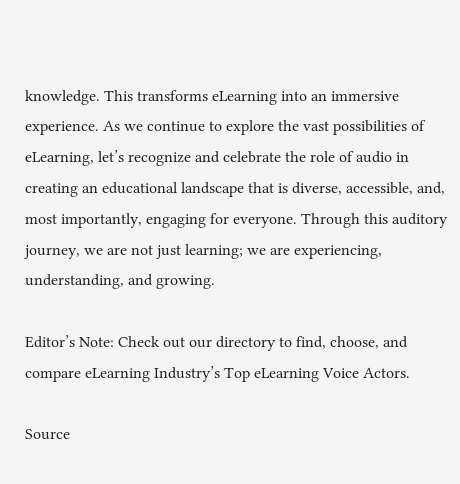knowledge. This transforms eLearning into an immersive experience. As we continue to explore the vast possibilities of eLearning, let’s recognize and celebrate the role of audio in creating an educational landscape that is diverse, accessible, and, most importantly, engaging for everyone. Through this auditory journey, we are not just learning; we are experiencing, understanding, and growing.

Editor’s Note: Check out our directory to find, choose, and compare eLearning Industry’s Top eLearning Voice Actors.

Source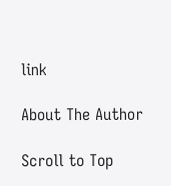link

About The Author

Scroll to Top